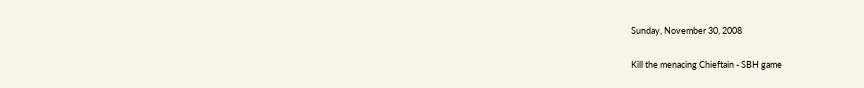Sunday, November 30, 2008

Kill the menacing Chieftain - SBH game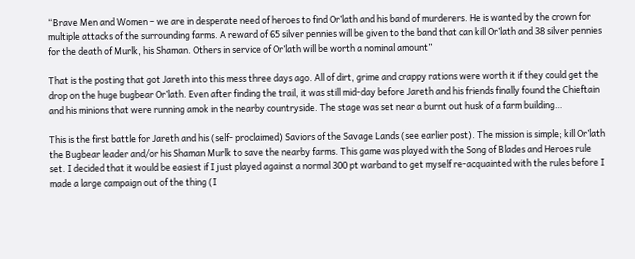“Brave Men and Women – we are in desperate need of heroes to find Or’lath and his band of murderers. He is wanted by the crown for multiple attacks of the surrounding farms. A reward of 65 silver pennies will be given to the band that can kill Or’lath and 38 silver pennies for the death of Murlk, his Shaman. Others in service of Or’lath will be worth a nominal amount”

That is the posting that got Jareth into this mess three days ago. All of dirt, grime and crappy rations were worth it if they could get the drop on the huge bugbear Or’lath. Even after finding the trail, it was still mid-day before Jareth and his friends finally found the Chieftain and his minions that were running amok in the nearby countryside. The stage was set near a burnt out husk of a farm building…

This is the first battle for Jareth and his (self- proclaimed) Saviors of the Savage Lands (see earlier post). The mission is simple; kill Or’lath the Bugbear leader and/or his Shaman Murlk to save the nearby farms. This game was played with the Song of Blades and Heroes rule set. I decided that it would be easiest if I just played against a normal 300 pt warband to get myself re-acquainted with the rules before I made a large campaign out of the thing (I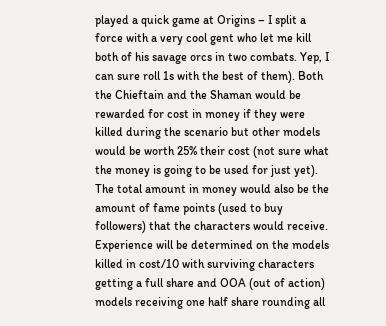played a quick game at Origins – I split a force with a very cool gent who let me kill both of his savage orcs in two combats. Yep, I can sure roll 1s with the best of them). Both the Chieftain and the Shaman would be rewarded for cost in money if they were killed during the scenario but other models would be worth 25% their cost (not sure what the money is going to be used for just yet). The total amount in money would also be the amount of fame points (used to buy followers) that the characters would receive. Experience will be determined on the models killed in cost/10 with surviving characters getting a full share and OOA (out of action) models receiving one half share rounding all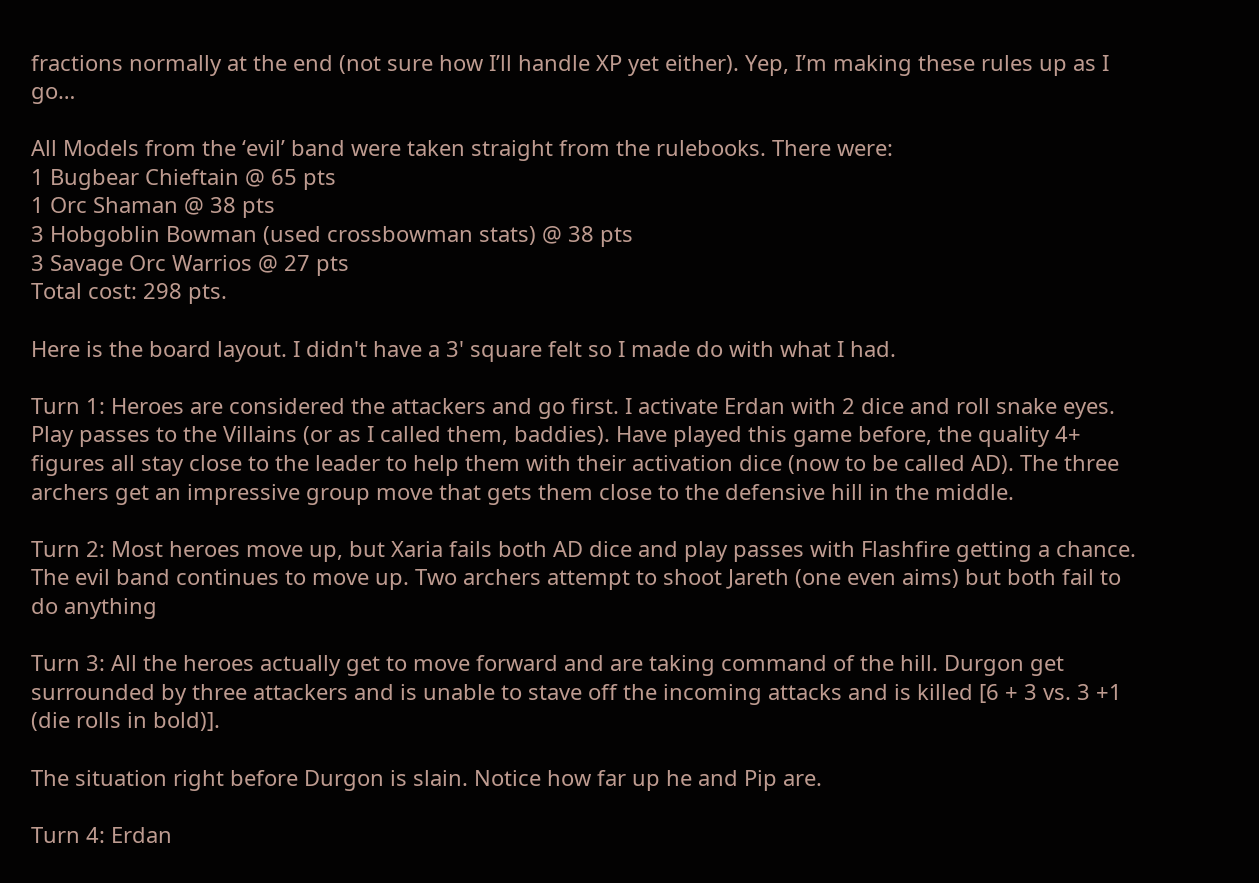fractions normally at the end (not sure how I’ll handle XP yet either). Yep, I’m making these rules up as I go…

All Models from the ‘evil’ band were taken straight from the rulebooks. There were:
1 Bugbear Chieftain @ 65 pts
1 Orc Shaman @ 38 pts
3 Hobgoblin Bowman (used crossbowman stats) @ 38 pts
3 Savage Orc Warrios @ 27 pts
Total cost: 298 pts.

Here is the board layout. I didn't have a 3' square felt so I made do with what I had.

Turn 1: Heroes are considered the attackers and go first. I activate Erdan with 2 dice and roll snake eyes. Play passes to the Villains (or as I called them, baddies). Have played this game before, the quality 4+ figures all stay close to the leader to help them with their activation dice (now to be called AD). The three archers get an impressive group move that gets them close to the defensive hill in the middle.

Turn 2: Most heroes move up, but Xaria fails both AD dice and play passes with Flashfire getting a chance. The evil band continues to move up. Two archers attempt to shoot Jareth (one even aims) but both fail to do anything

Turn 3: All the heroes actually get to move forward and are taking command of the hill. Durgon get surrounded by three attackers and is unable to stave off the incoming attacks and is killed [6 + 3 vs. 3 +1 (die rolls in bold)].

The situation right before Durgon is slain. Notice how far up he and Pip are.

Turn 4: Erdan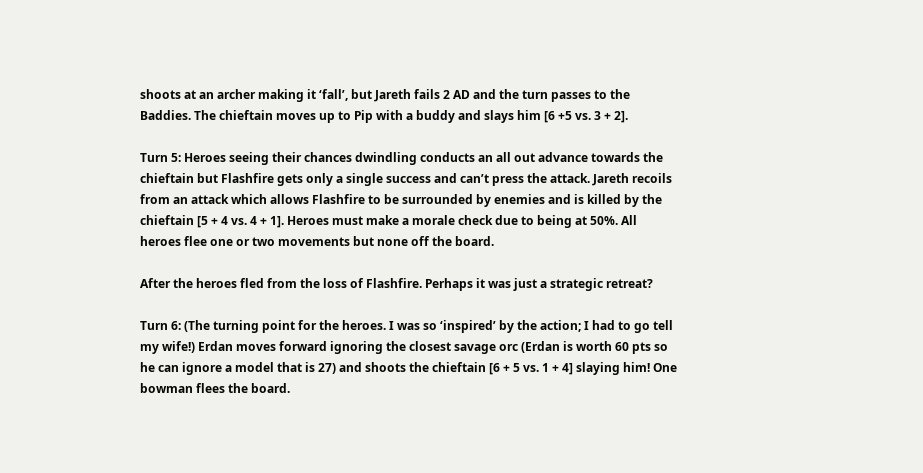shoots at an archer making it ‘fall’, but Jareth fails 2 AD and the turn passes to the Baddies. The chieftain moves up to Pip with a buddy and slays him [6 +5 vs. 3 + 2].

Turn 5: Heroes seeing their chances dwindling conducts an all out advance towards the chieftain but Flashfire gets only a single success and can’t press the attack. Jareth recoils from an attack which allows Flashfire to be surrounded by enemies and is killed by the chieftain [5 + 4 vs. 4 + 1]. Heroes must make a morale check due to being at 50%. All heroes flee one or two movements but none off the board.

After the heroes fled from the loss of Flashfire. Perhaps it was just a strategic retreat?

Turn 6: (The turning point for the heroes. I was so ‘inspired’ by the action; I had to go tell my wife!) Erdan moves forward ignoring the closest savage orc (Erdan is worth 60 pts so he can ignore a model that is 27) and shoots the chieftain [6 + 5 vs. 1 + 4] slaying him! One bowman flees the board.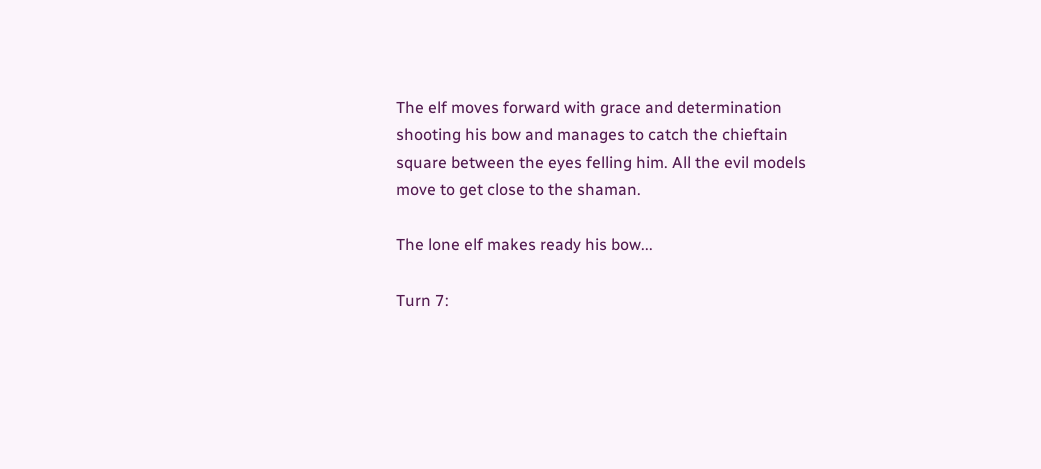The elf moves forward with grace and determination shooting his bow and manages to catch the chieftain square between the eyes felling him. All the evil models move to get close to the shaman.

The lone elf makes ready his bow...

Turn 7: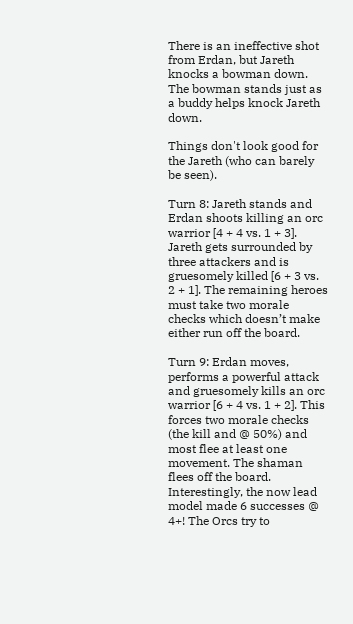There is an ineffective shot from Erdan, but Jareth knocks a bowman down. The bowman stands just as a buddy helps knock Jareth down.

Things don't look good for the Jareth (who can barely be seen).

Turn 8: Jareth stands and Erdan shoots killing an orc warrior [4 + 4 vs. 1 + 3]. Jareth gets surrounded by three attackers and is gruesomely killed [6 + 3 vs. 2 + 1]. The remaining heroes must take two morale checks which doesn’t make either run off the board.

Turn 9: Erdan moves, performs a powerful attack and gruesomely kills an orc warrior [6 + 4 vs. 1 + 2]. This forces two morale checks (the kill and @ 50%) and most flee at least one movement. The shaman flees off the board. Interestingly, the now lead model made 6 successes @ 4+! The Orcs try to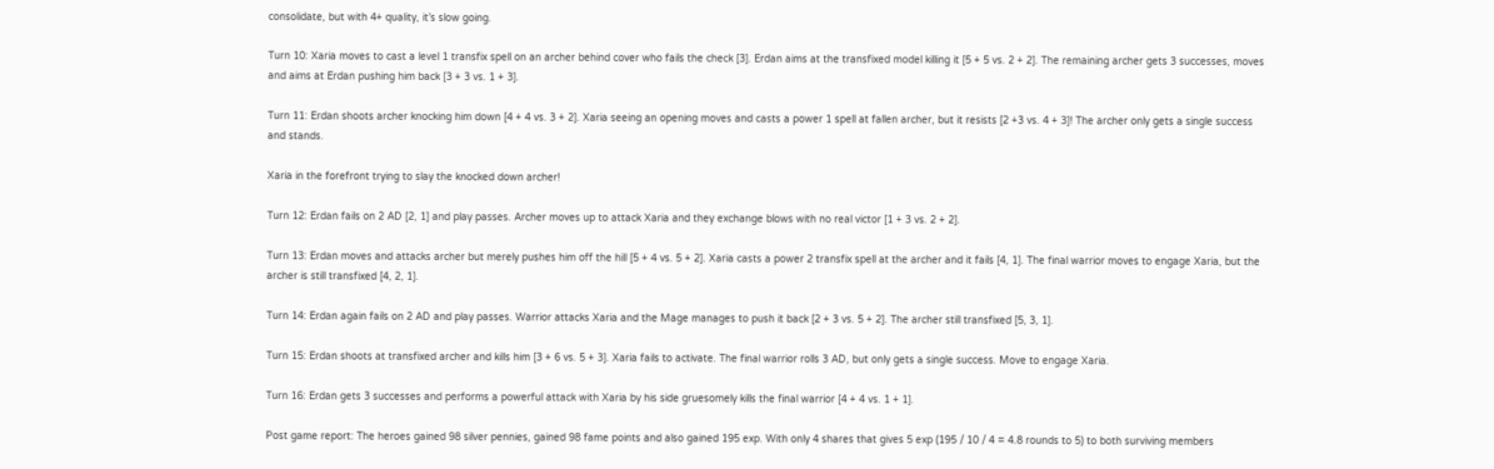consolidate, but with 4+ quality, it’s slow going.

Turn 10: Xaria moves to cast a level 1 transfix spell on an archer behind cover who fails the check [3]. Erdan aims at the transfixed model killing it [5 + 5 vs. 2 + 2]. The remaining archer gets 3 successes, moves and aims at Erdan pushing him back [3 + 3 vs. 1 + 3].

Turn 11: Erdan shoots archer knocking him down [4 + 4 vs. 3 + 2]. Xaria seeing an opening moves and casts a power 1 spell at fallen archer, but it resists [2 +3 vs. 4 + 3]! The archer only gets a single success and stands.

Xaria in the forefront trying to slay the knocked down archer!

Turn 12: Erdan fails on 2 AD [2, 1] and play passes. Archer moves up to attack Xaria and they exchange blows with no real victor [1 + 3 vs. 2 + 2].

Turn 13: Erdan moves and attacks archer but merely pushes him off the hill [5 + 4 vs. 5 + 2]. Xaria casts a power 2 transfix spell at the archer and it fails [4, 1]. The final warrior moves to engage Xaria, but the archer is still transfixed [4, 2, 1].

Turn 14: Erdan again fails on 2 AD and play passes. Warrior attacks Xaria and the Mage manages to push it back [2 + 3 vs. 5 + 2]. The archer still transfixed [5, 3, 1].

Turn 15: Erdan shoots at transfixed archer and kills him [3 + 6 vs. 5 + 3]. Xaria fails to activate. The final warrior rolls 3 AD, but only gets a single success. Move to engage Xaria.

Turn 16: Erdan gets 3 successes and performs a powerful attack with Xaria by his side gruesomely kills the final warrior [4 + 4 vs. 1 + 1].

Post game report: The heroes gained 98 silver pennies, gained 98 fame points and also gained 195 exp. With only 4 shares that gives 5 exp (195 / 10 / 4 = 4.8 rounds to 5) to both surviving members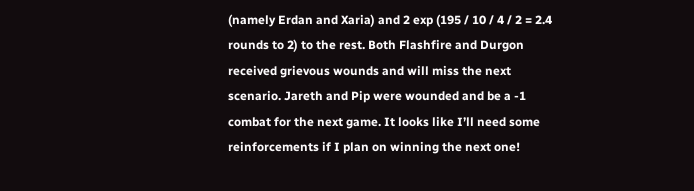(namely Erdan and Xaria) and 2 exp (195 / 10 / 4 / 2 = 2.4 rounds to 2) to the rest. Both Flashfire and Durgon received grievous wounds and will miss the next scenario. Jareth and Pip were wounded and be a -1 combat for the next game. It looks like I’ll need some reinforcements if I plan on winning the next one!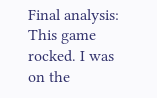Final analysis: This game rocked. I was on the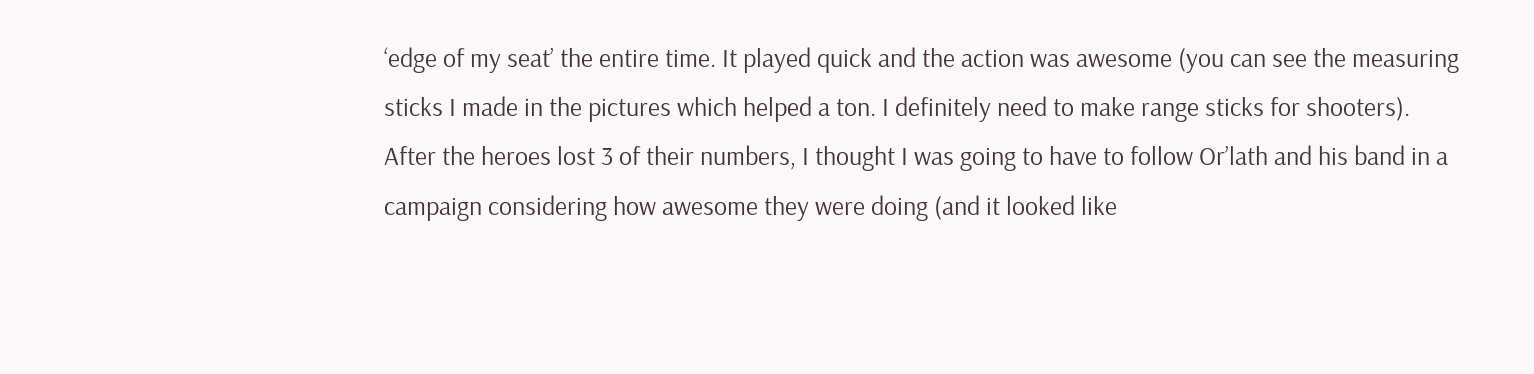‘edge of my seat’ the entire time. It played quick and the action was awesome (you can see the measuring sticks I made in the pictures which helped a ton. I definitely need to make range sticks for shooters). After the heroes lost 3 of their numbers, I thought I was going to have to follow Or’lath and his band in a campaign considering how awesome they were doing (and it looked like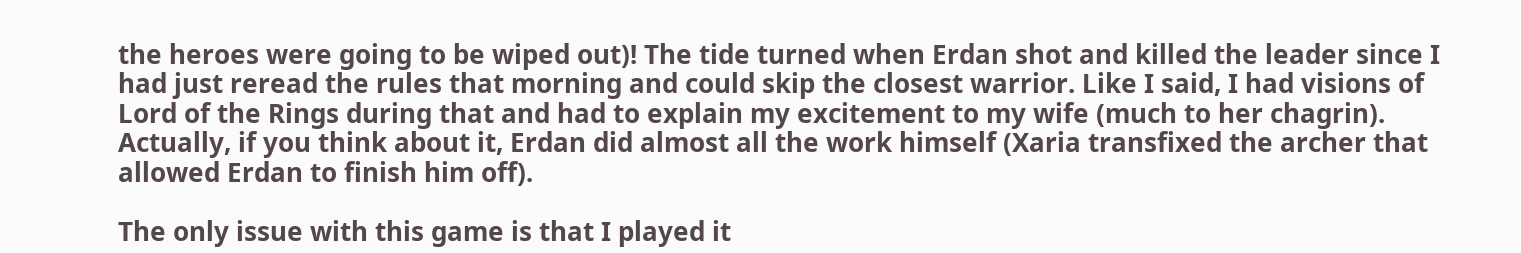the heroes were going to be wiped out)! The tide turned when Erdan shot and killed the leader since I had just reread the rules that morning and could skip the closest warrior. Like I said, I had visions of Lord of the Rings during that and had to explain my excitement to my wife (much to her chagrin). Actually, if you think about it, Erdan did almost all the work himself (Xaria transfixed the archer that allowed Erdan to finish him off).

The only issue with this game is that I played it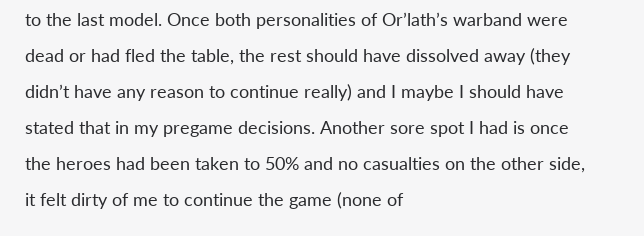to the last model. Once both personalities of Or’lath’s warband were dead or had fled the table, the rest should have dissolved away (they didn’t have any reason to continue really) and I maybe I should have stated that in my pregame decisions. Another sore spot I had is once the heroes had been taken to 50% and no casualties on the other side, it felt dirty of me to continue the game (none of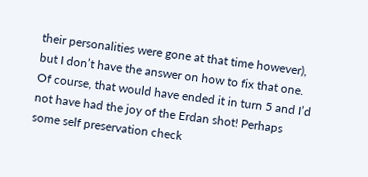their personalities were gone at that time however), but I don’t have the answer on how to fix that one. Of course, that would have ended it in turn 5 and I’d not have had the joy of the Erdan shot! Perhaps some self preservation check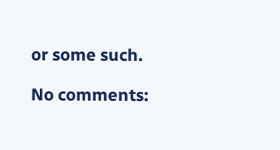or some such.

No comments: